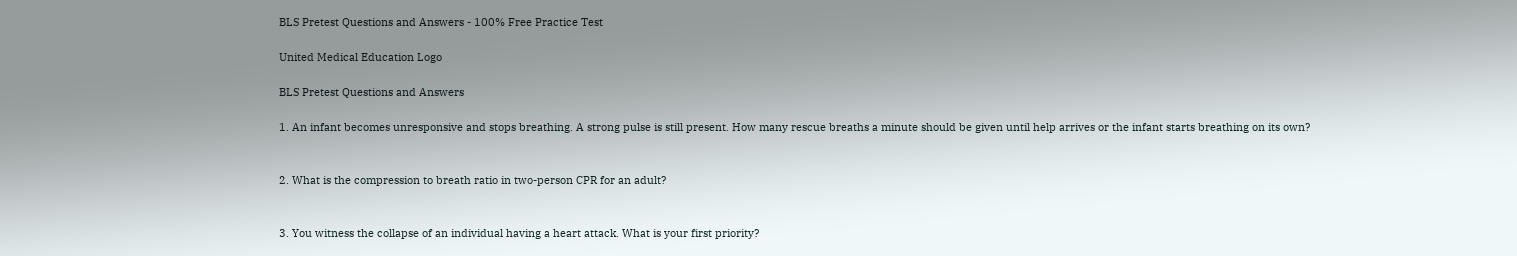BLS Pretest Questions and Answers - 100% Free Practice Test

United Medical Education Logo

BLS Pretest Questions and Answers

1. An infant becomes unresponsive and stops breathing. A strong pulse is still present. How many rescue breaths a minute should be given until help arrives or the infant starts breathing on its own?


2. What is the compression to breath ratio in two-person CPR for an adult?


3. You witness the collapse of an individual having a heart attack. What is your first priority?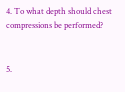4. To what depth should chest compressions be performed?


5.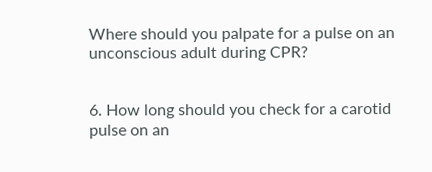Where should you palpate for a pulse on an unconscious adult during CPR?


6. How long should you check for a carotid pulse on an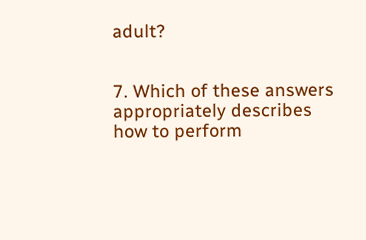adult?


7. Which of these answers appropriately describes how to perform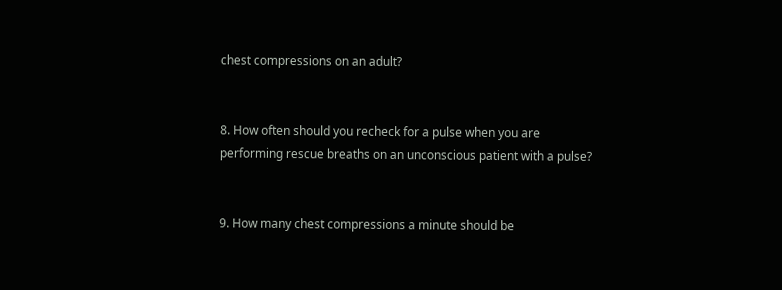chest compressions on an adult?


8. How often should you recheck for a pulse when you are performing rescue breaths on an unconscious patient with a pulse?


9. How many chest compressions a minute should be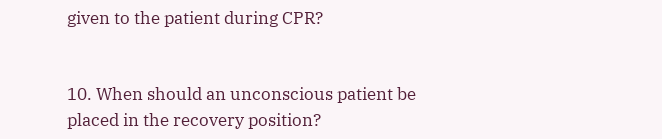given to the patient during CPR?


10. When should an unconscious patient be placed in the recovery position?